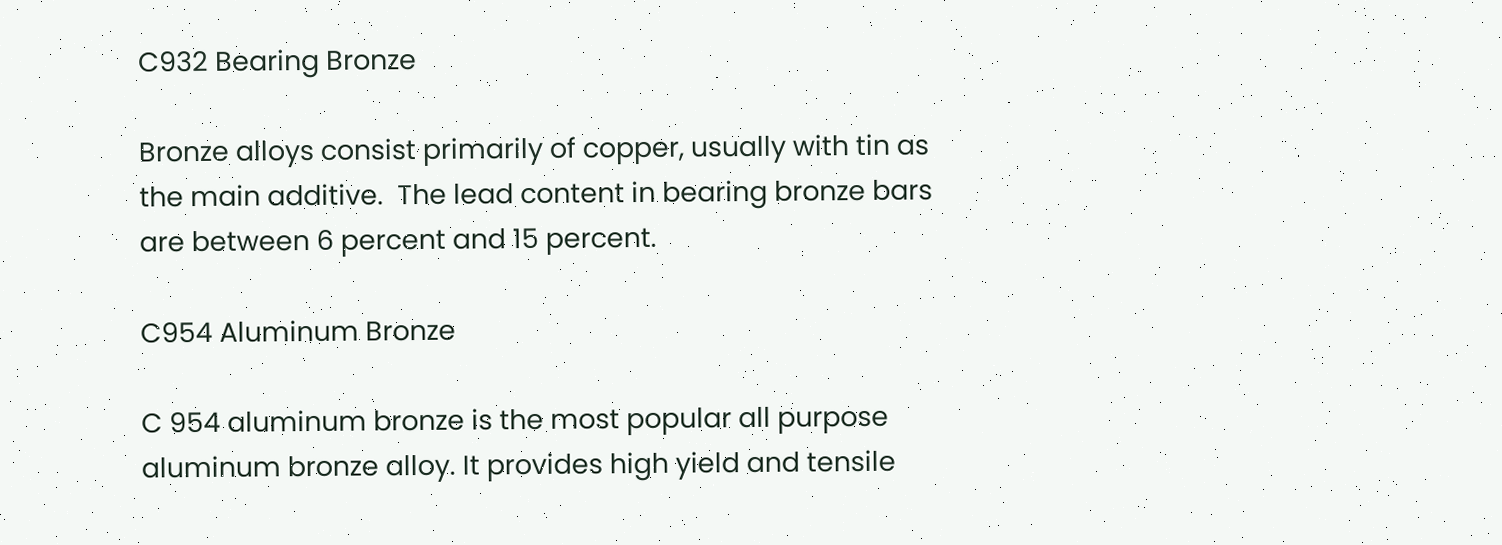C932 Bearing Bronze

Bronze alloys consist primarily of copper, usually with tin as the main additive.  The lead content in bearing bronze bars are between 6 percent and 15 percent.

C954 Aluminum Bronze

C 954 aluminum bronze is the most popular all purpose aluminum bronze alloy. It provides high yield and tensile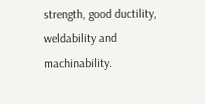strength, good ductility, weldability and machinability.